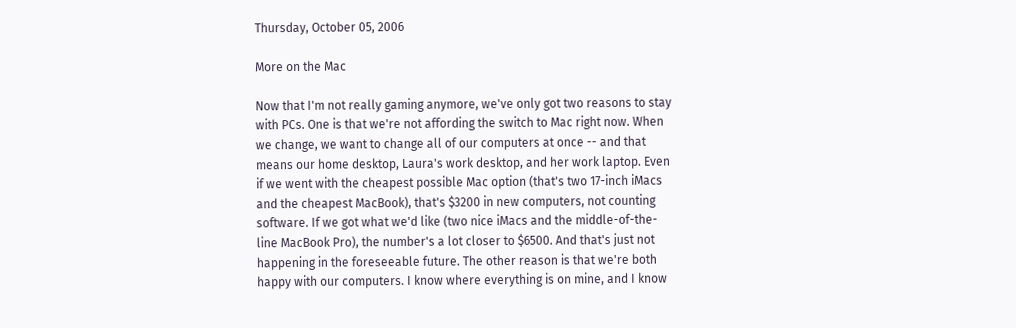Thursday, October 05, 2006

More on the Mac

Now that I'm not really gaming anymore, we've only got two reasons to stay with PCs. One is that we're not affording the switch to Mac right now. When we change, we want to change all of our computers at once -- and that means our home desktop, Laura's work desktop, and her work laptop. Even if we went with the cheapest possible Mac option (that's two 17-inch iMacs and the cheapest MacBook), that's $3200 in new computers, not counting software. If we got what we'd like (two nice iMacs and the middle-of-the-line MacBook Pro), the number's a lot closer to $6500. And that's just not happening in the foreseeable future. The other reason is that we're both happy with our computers. I know where everything is on mine, and I know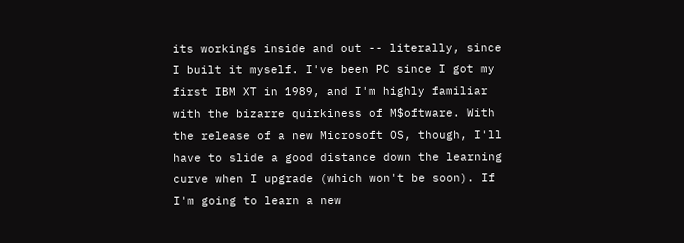its workings inside and out -- literally, since I built it myself. I've been PC since I got my first IBM XT in 1989, and I'm highly familiar with the bizarre quirkiness of M$oftware. With the release of a new Microsoft OS, though, I'll have to slide a good distance down the learning curve when I upgrade (which won't be soon). If I'm going to learn a new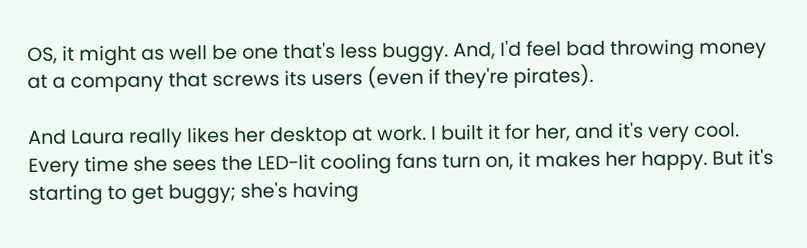OS, it might as well be one that's less buggy. And, I'd feel bad throwing money at a company that screws its users (even if they're pirates).

And Laura really likes her desktop at work. I built it for her, and it's very cool. Every time she sees the LED-lit cooling fans turn on, it makes her happy. But it's starting to get buggy; she's having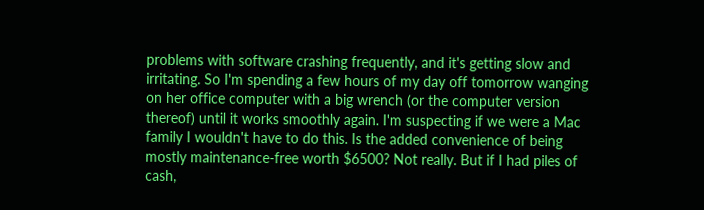problems with software crashing frequently, and it's getting slow and irritating. So I'm spending a few hours of my day off tomorrow wanging on her office computer with a big wrench (or the computer version thereof) until it works smoothly again. I'm suspecting if we were a Mac family I wouldn't have to do this. Is the added convenience of being mostly maintenance-free worth $6500? Not really. But if I had piles of cash,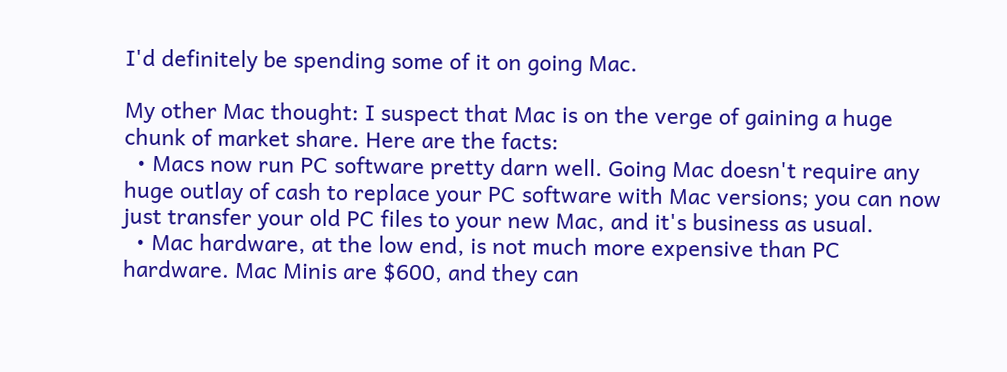I'd definitely be spending some of it on going Mac.

My other Mac thought: I suspect that Mac is on the verge of gaining a huge chunk of market share. Here are the facts:
  • Macs now run PC software pretty darn well. Going Mac doesn't require any huge outlay of cash to replace your PC software with Mac versions; you can now just transfer your old PC files to your new Mac, and it's business as usual.
  • Mac hardware, at the low end, is not much more expensive than PC hardware. Mac Minis are $600, and they can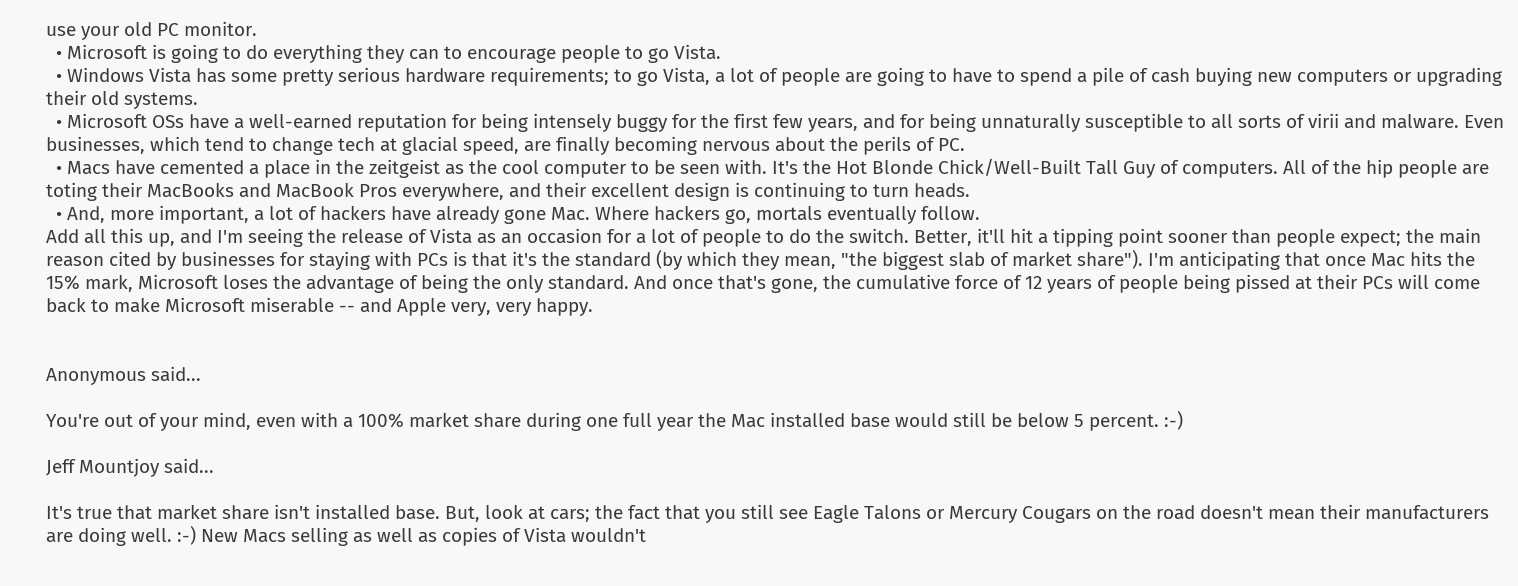use your old PC monitor.
  • Microsoft is going to do everything they can to encourage people to go Vista.
  • Windows Vista has some pretty serious hardware requirements; to go Vista, a lot of people are going to have to spend a pile of cash buying new computers or upgrading their old systems.
  • Microsoft OSs have a well-earned reputation for being intensely buggy for the first few years, and for being unnaturally susceptible to all sorts of virii and malware. Even businesses, which tend to change tech at glacial speed, are finally becoming nervous about the perils of PC.
  • Macs have cemented a place in the zeitgeist as the cool computer to be seen with. It's the Hot Blonde Chick/Well-Built Tall Guy of computers. All of the hip people are toting their MacBooks and MacBook Pros everywhere, and their excellent design is continuing to turn heads.
  • And, more important, a lot of hackers have already gone Mac. Where hackers go, mortals eventually follow.
Add all this up, and I'm seeing the release of Vista as an occasion for a lot of people to do the switch. Better, it'll hit a tipping point sooner than people expect; the main reason cited by businesses for staying with PCs is that it's the standard (by which they mean, "the biggest slab of market share"). I'm anticipating that once Mac hits the 15% mark, Microsoft loses the advantage of being the only standard. And once that's gone, the cumulative force of 12 years of people being pissed at their PCs will come back to make Microsoft miserable -- and Apple very, very happy.


Anonymous said...

You're out of your mind, even with a 100% market share during one full year the Mac installed base would still be below 5 percent. :-)

Jeff Mountjoy said...

It's true that market share isn't installed base. But, look at cars; the fact that you still see Eagle Talons or Mercury Cougars on the road doesn't mean their manufacturers are doing well. :-) New Macs selling as well as copies of Vista wouldn't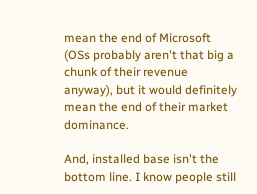mean the end of Microsoft (OSs probably aren't that big a chunk of their revenue anyway), but it would definitely mean the end of their market dominance.

And, installed base isn't the bottom line. I know people still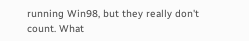running Win98, but they really don't count. What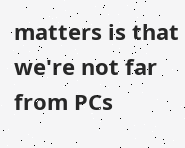matters is that we're not far from PCs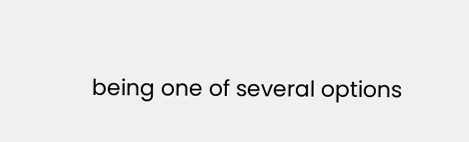being one of several options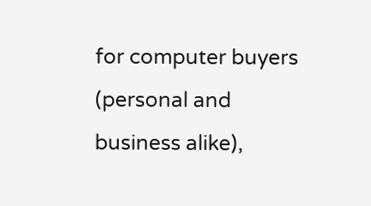for computer buyers (personal and business alike),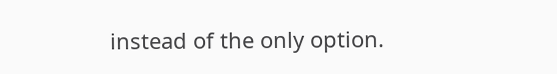instead of the only option.